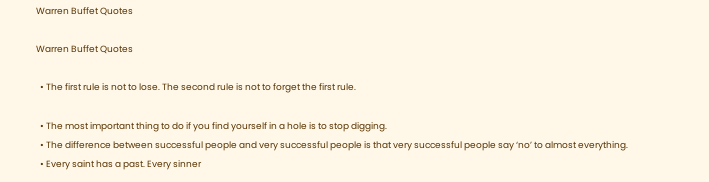Warren Buffet Quotes

Warren Buffet Quotes

  • The first rule is not to lose. The second rule is not to forget the first rule.

  • The most important thing to do if you find yourself in a hole is to stop digging.
  • The difference between successful people and very successful people is that very successful people say ‘no’ to almost everything.
  • Every saint has a past. Every sinner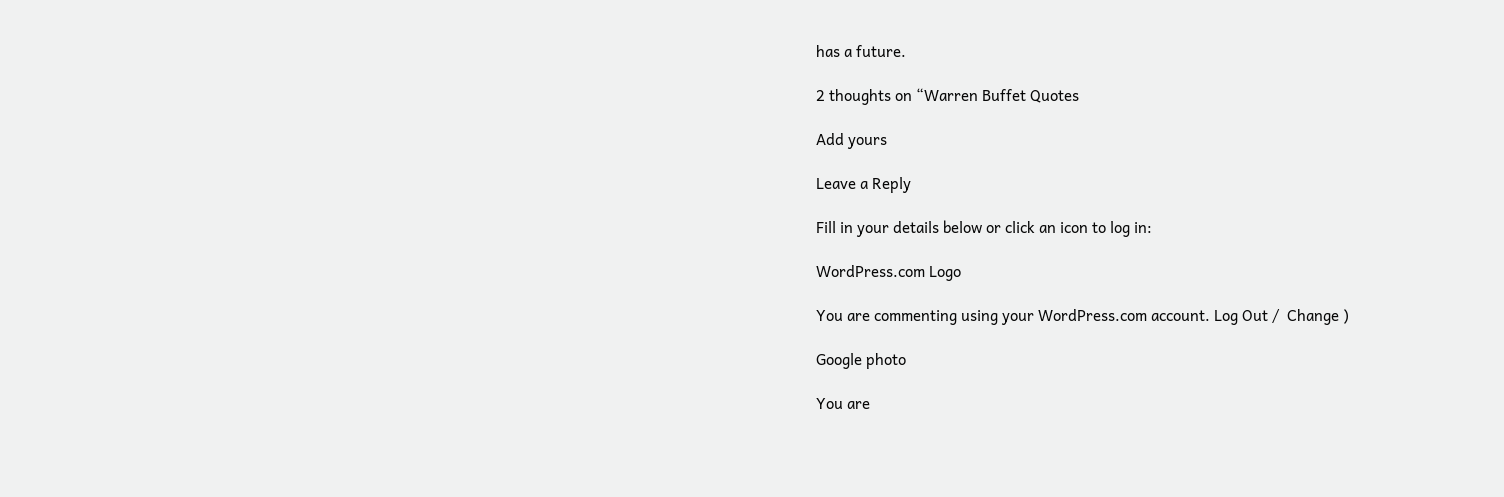has a future.

2 thoughts on “Warren Buffet Quotes

Add yours

Leave a Reply

Fill in your details below or click an icon to log in:

WordPress.com Logo

You are commenting using your WordPress.com account. Log Out /  Change )

Google photo

You are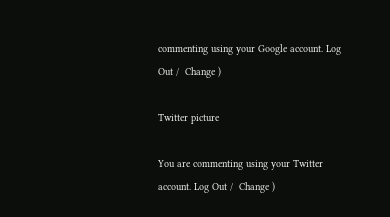commenting using your Google account. Log Out /  Change )

Twitter picture

You are commenting using your Twitter account. Log Out /  Change )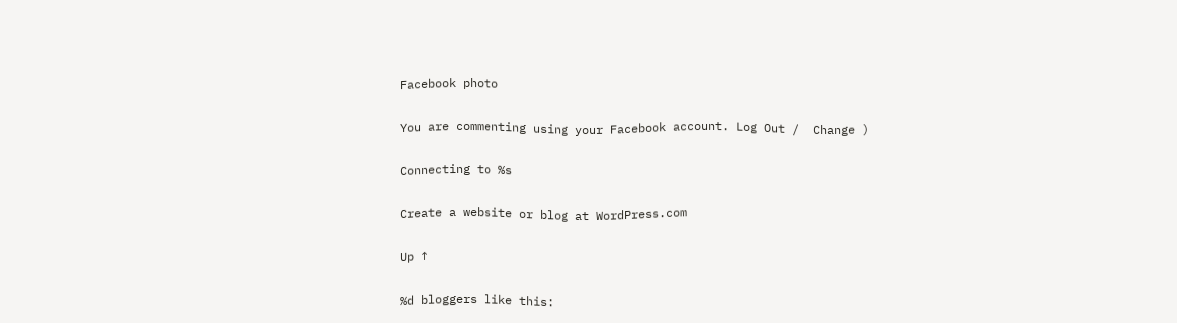Facebook photo

You are commenting using your Facebook account. Log Out /  Change )

Connecting to %s

Create a website or blog at WordPress.com

Up ↑

%d bloggers like this: